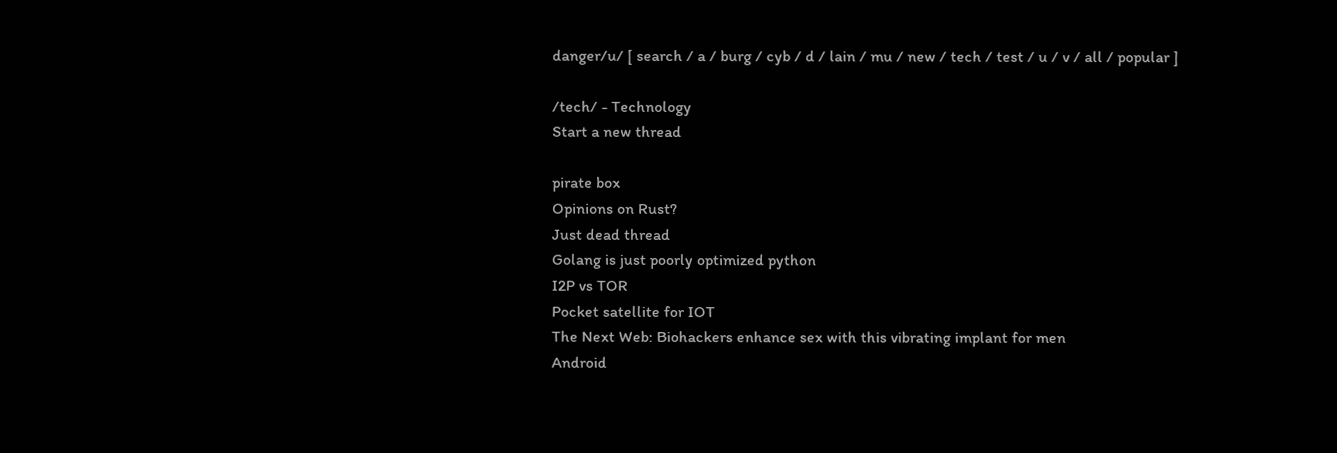danger/u/ [ search / a / burg / cyb / d / lain / mu / new / tech / test / u / v / all / popular ]

/tech/ - Technology
Start a new thread

pirate box
Opinions on Rust?
Just dead thread
Golang is just poorly optimized python
I2P vs TOR
Pocket satellite for IOT
The Next Web: Biohackers enhance sex with this vibrating implant for men
Android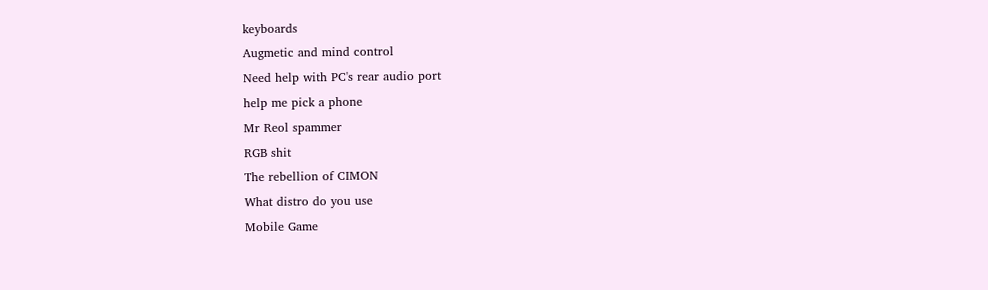keyboards
Augmetic and mind control
Need help with PC's rear audio port
help me pick a phone
Mr Reol spammer
RGB shit
The rebellion of CIMON
What distro do you use
Mobile Game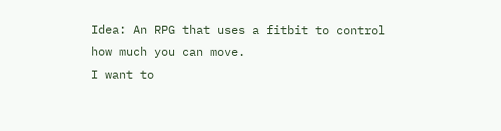Idea: An RPG that uses a fitbit to control how much you can move.
I want to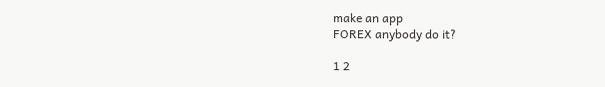make an app
FOREX anybody do it?

1 2